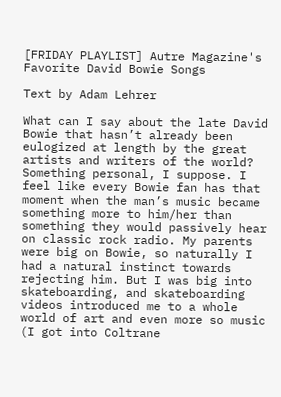[FRIDAY PLAYLIST] Autre Magazine's Favorite David Bowie Songs

Text by Adam Lehrer

What can I say about the late David Bowie that hasn’t already been eulogized at length by the great artists and writers of the world? Something personal, I suppose. I feel like every Bowie fan has that moment when the man’s music became something more to him/her than something they would passively hear on classic rock radio. My parents were big on Bowie, so naturally I had a natural instinct towards rejecting him. But I was big into skateboarding, and skateboarding videos introduced me to a whole world of art and even more so music (I got into Coltrane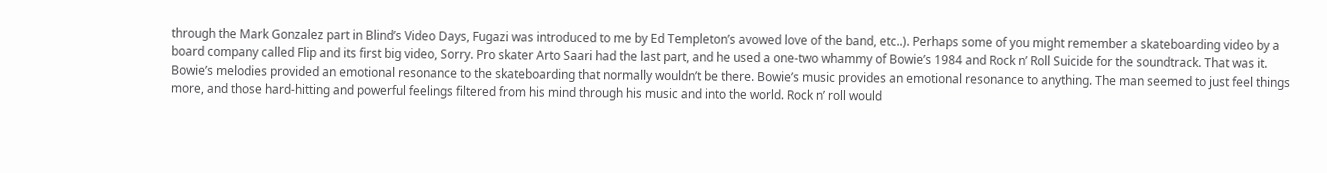through the Mark Gonzalez part in Blind’s Video Days, Fugazi was introduced to me by Ed Templeton’s avowed love of the band, etc..). Perhaps some of you might remember a skateboarding video by a board company called Flip and its first big video, Sorry. Pro skater Arto Saari had the last part, and he used a one-two whammy of Bowie’s 1984 and Rock n’ Roll Suicide for the soundtrack. That was it. Bowie’s melodies provided an emotional resonance to the skateboarding that normally wouldn’t be there. Bowie’s music provides an emotional resonance to anything. The man seemed to just feel things more, and those hard-hitting and powerful feelings filtered from his mind through his music and into the world. Rock n’ roll would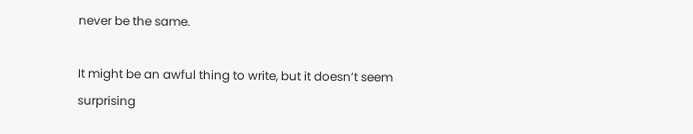never be the same.

It might be an awful thing to write, but it doesn’t seem surprising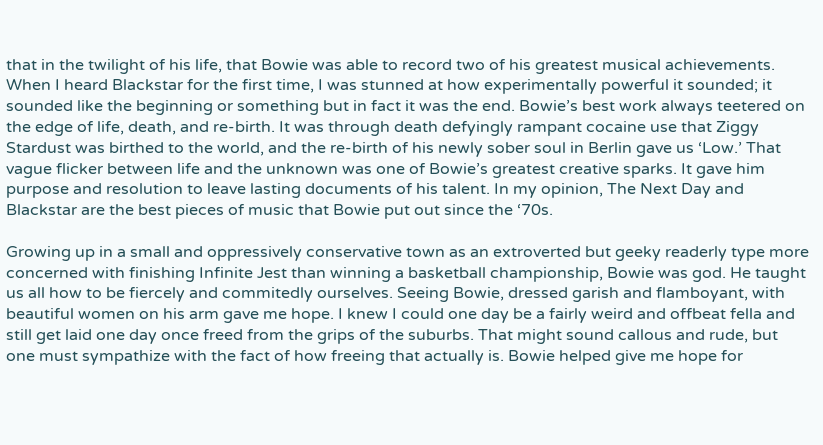that in the twilight of his life, that Bowie was able to record two of his greatest musical achievements. When I heard Blackstar for the first time, I was stunned at how experimentally powerful it sounded; it sounded like the beginning or something but in fact it was the end. Bowie’s best work always teetered on the edge of life, death, and re-birth. It was through death defyingly rampant cocaine use that Ziggy Stardust was birthed to the world, and the re-birth of his newly sober soul in Berlin gave us ‘Low.’ That vague flicker between life and the unknown was one of Bowie’s greatest creative sparks. It gave him purpose and resolution to leave lasting documents of his talent. In my opinion, The Next Day and Blackstar are the best pieces of music that Bowie put out since the ‘70s.

Growing up in a small and oppressively conservative town as an extroverted but geeky readerly type more concerned with finishing Infinite Jest than winning a basketball championship, Bowie was god. He taught us all how to be fiercely and commitedly ourselves. Seeing Bowie, dressed garish and flamboyant, with beautiful women on his arm gave me hope. I knew I could one day be a fairly weird and offbeat fella and still get laid one day once freed from the grips of the suburbs. That might sound callous and rude, but one must sympathize with the fact of how freeing that actually is. Bowie helped give me hope for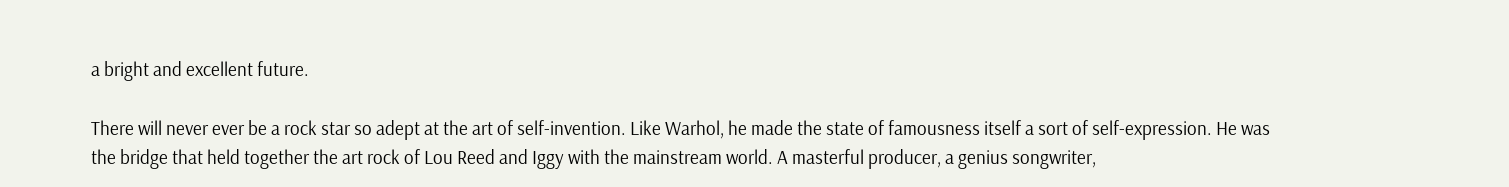a bright and excellent future.

There will never ever be a rock star so adept at the art of self-invention. Like Warhol, he made the state of famousness itself a sort of self-expression. He was the bridge that held together the art rock of Lou Reed and Iggy with the mainstream world. A masterful producer, a genius songwriter,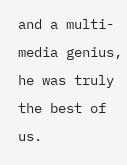and a multi-media genius, he was truly the best of us.